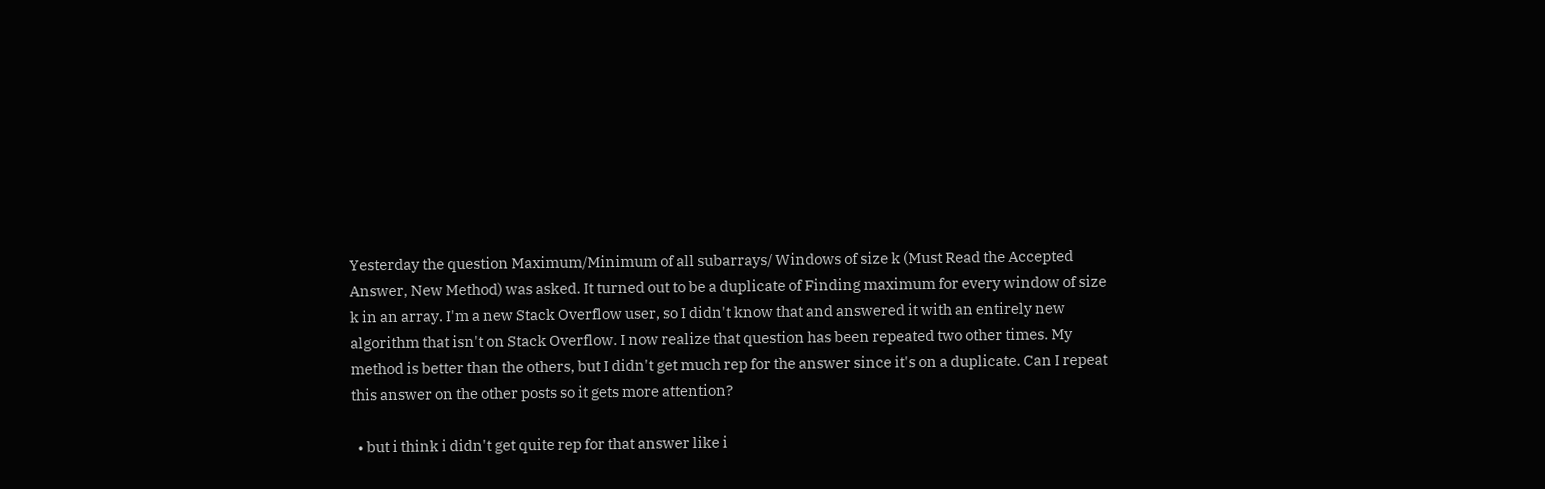Yesterday the question Maximum/Minimum of all subarrays/ Windows of size k (Must Read the Accepted Answer, New Method) was asked. It turned out to be a duplicate of Finding maximum for every window of size k in an array. I'm a new Stack Overflow user, so I didn't know that and answered it with an entirely new algorithm that isn't on Stack Overflow. I now realize that question has been repeated two other times. My method is better than the others, but I didn't get much rep for the answer since it's on a duplicate. Can I repeat this answer on the other posts so it gets more attention?

  • but i think i didn't get quite rep for that answer like i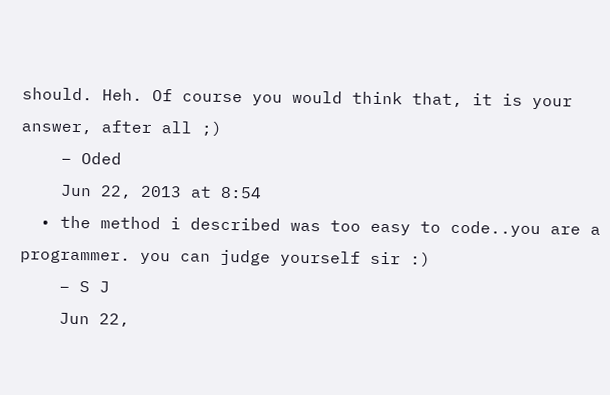should. Heh. Of course you would think that, it is your answer, after all ;)
    – Oded
    Jun 22, 2013 at 8:54
  • the method i described was too easy to code..you are a programmer. you can judge yourself sir :)
    – S J
    Jun 22,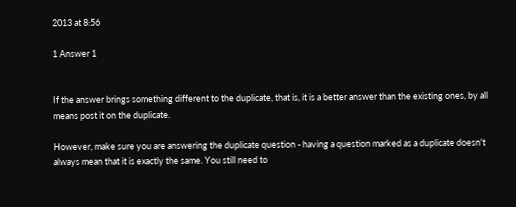2013 at 8:56

1 Answer 1


If the answer brings something different to the duplicate, that is, it is a better answer than the existing ones, by all means post it on the duplicate.

However, make sure you are answering the duplicate question - having a question marked as a duplicate doesn't always mean that it is exactly the same. You still need to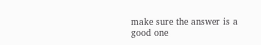make sure the answer is a good one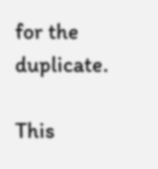for the duplicate.

This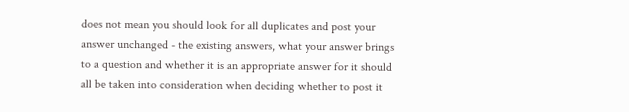does not mean you should look for all duplicates and post your answer unchanged - the existing answers, what your answer brings to a question and whether it is an appropriate answer for it should all be taken into consideration when deciding whether to post it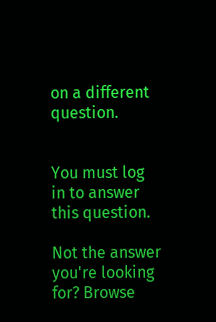on a different question.


You must log in to answer this question.

Not the answer you're looking for? Browse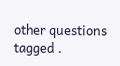other questions tagged .